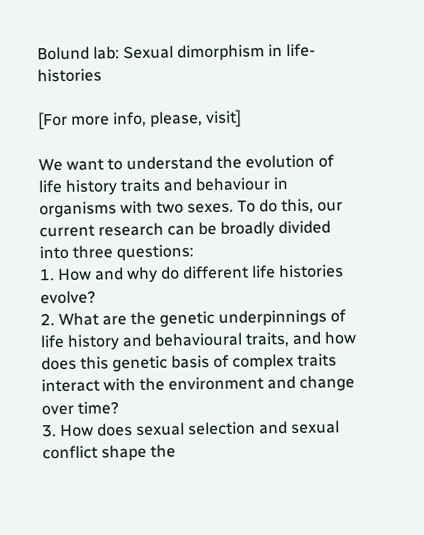Bolund lab: Sexual dimorphism in life-histories

[For more info, please, visit]

We want to understand the evolution of life history traits and behaviour in organisms with two sexes. To do this, our current research can be broadly divided into three questions:
1. How and why do different life histories evolve?
2. What are the genetic underpinnings of life history and behavioural traits, and how does this genetic basis of complex traits interact with the environment and change over time?
3. How does sexual selection and sexual conflict shape the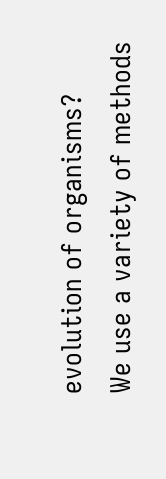evolution of organisms?
We use a variety of methods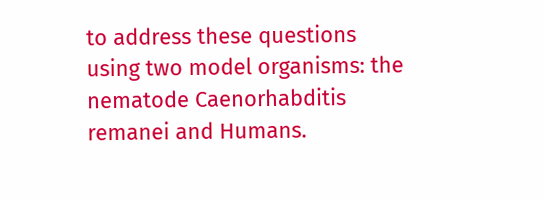to address these questions using two model organisms: the nematode Caenorhabditis remanei and Humans.